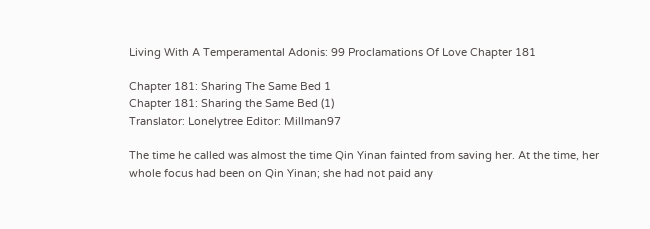Living With A Temperamental Adonis: 99 Proclamations Of Love Chapter 181

Chapter 181: Sharing The Same Bed 1
Chapter 181: Sharing the Same Bed (1)
Translator: Lonelytree Editor: Millman97

The time he called was almost the time Qin Yinan fainted from saving her. At the time, her whole focus had been on Qin Yinan; she had not paid any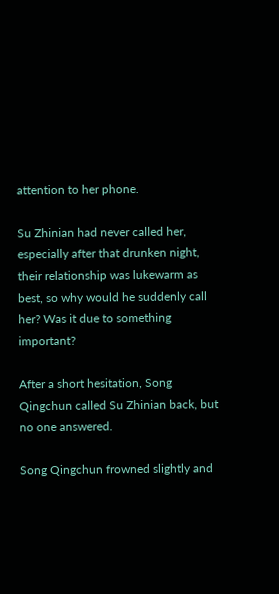attention to her phone.

Su Zhinian had never called her, especially after that drunken night, their relationship was lukewarm as best, so why would he suddenly call her? Was it due to something important?

After a short hesitation, Song Qingchun called Su Zhinian back, but no one answered.

Song Qingchun frowned slightly and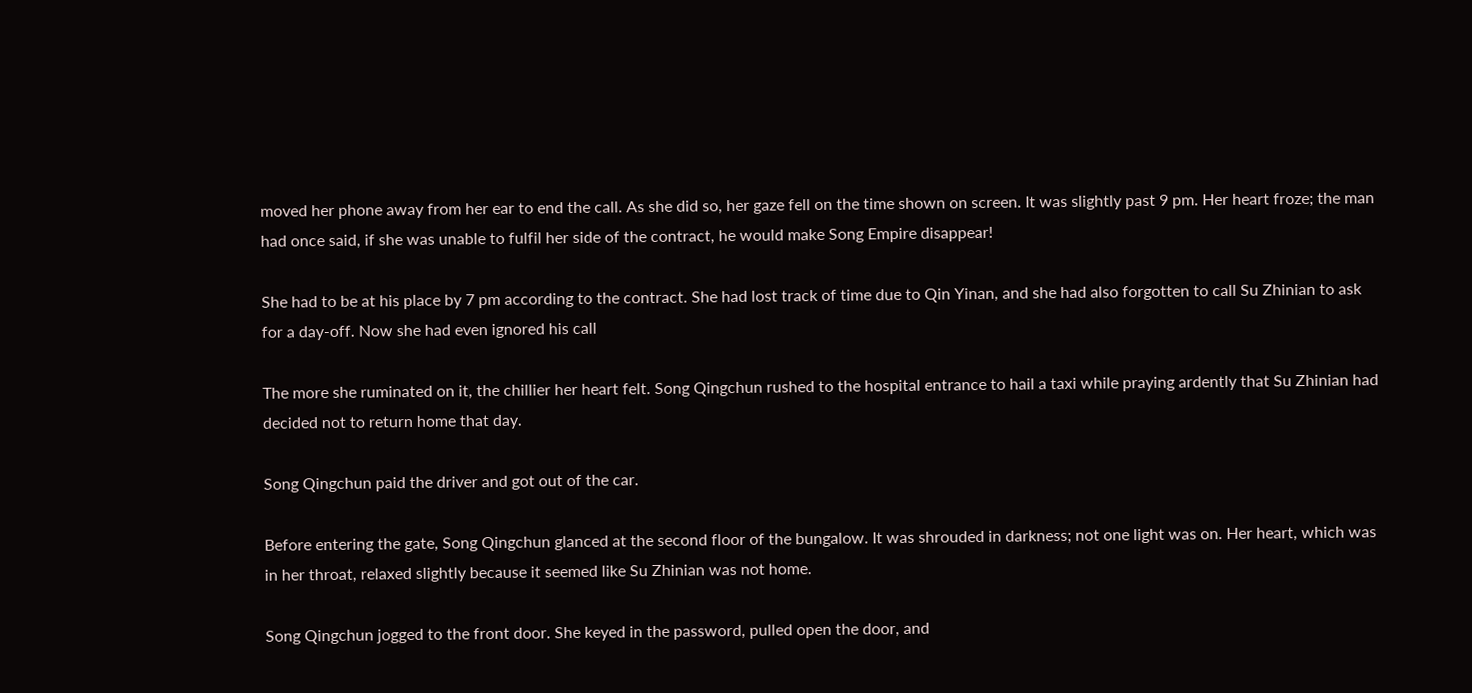moved her phone away from her ear to end the call. As she did so, her gaze fell on the time shown on screen. It was slightly past 9 pm. Her heart froze; the man had once said, if she was unable to fulfil her side of the contract, he would make Song Empire disappear!

She had to be at his place by 7 pm according to the contract. She had lost track of time due to Qin Yinan, and she had also forgotten to call Su Zhinian to ask for a day-off. Now she had even ignored his call

The more she ruminated on it, the chillier her heart felt. Song Qingchun rushed to the hospital entrance to hail a taxi while praying ardently that Su Zhinian had decided not to return home that day.

Song Qingchun paid the driver and got out of the car.

Before entering the gate, Song Qingchun glanced at the second floor of the bungalow. It was shrouded in darkness; not one light was on. Her heart, which was in her throat, relaxed slightly because it seemed like Su Zhinian was not home.

Song Qingchun jogged to the front door. She keyed in the password, pulled open the door, and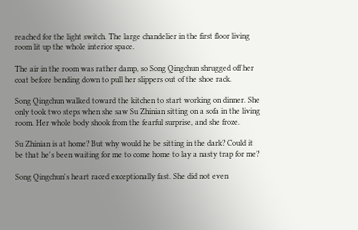reached for the light switch. The large chandelier in the first floor living room lit up the whole interior space.

The air in the room was rather damp, so Song Qingchun shrugged off her coat before bending down to pull her slippers out of the shoe rack.

Song Qingchun walked toward the kitchen to start working on dinner. She only took two steps when she saw Su Zhinian sitting on a sofa in the living room. Her whole body shook from the fearful surprise, and she froze.

Su Zhinian is at home? But why would he be sitting in the dark? Could it be that he's been waiting for me to come home to lay a nasty trap for me?

Song Qingchun's heart raced exceptionally fast. She did not even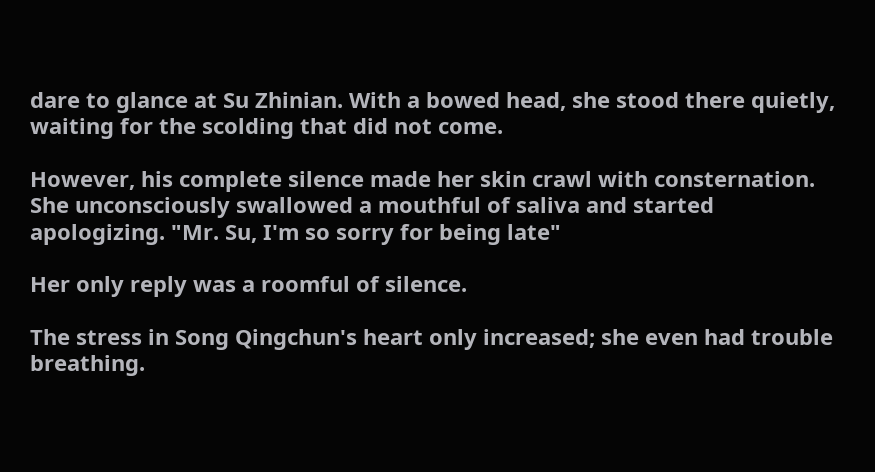dare to glance at Su Zhinian. With a bowed head, she stood there quietly, waiting for the scolding that did not come.

However, his complete silence made her skin crawl with consternation. She unconsciously swallowed a mouthful of saliva and started apologizing. "Mr. Su, I'm so sorry for being late"

Her only reply was a roomful of silence.

The stress in Song Qingchun's heart only increased; she even had trouble breathing.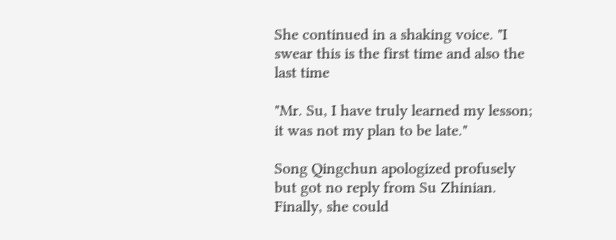She continued in a shaking voice. "I swear this is the first time and also the last time

"Mr. Su, I have truly learned my lesson; it was not my plan to be late."

Song Qingchun apologized profusely but got no reply from Su Zhinian. Finally, she could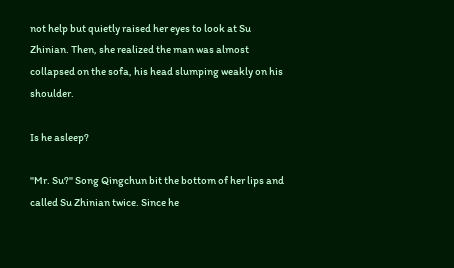not help but quietly raised her eyes to look at Su Zhinian. Then, she realized the man was almost collapsed on the sofa, his head slumping weakly on his shoulder.

Is he asleep?

"Mr. Su?" Song Qingchun bit the bottom of her lips and called Su Zhinian twice. Since he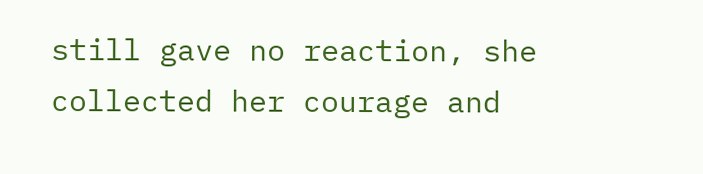still gave no reaction, she collected her courage and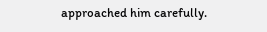approached him carefully.